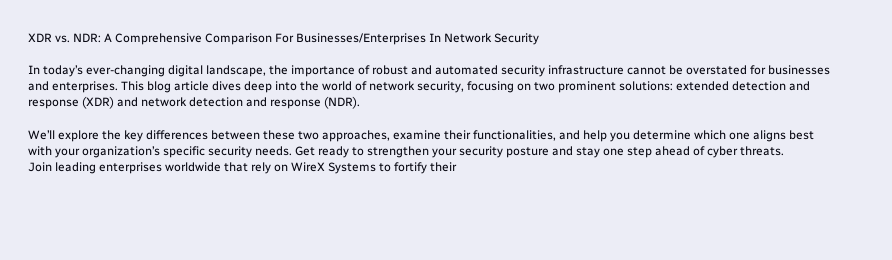XDR vs. NDR: A Comprehensive Comparison For Businesses/Enterprises In Network Security

In today’s ever-changing digital landscape, the importance of robust and automated security infrastructure cannot be overstated for businesses and enterprises. This blog article dives deep into the world of network security, focusing on two prominent solutions: extended detection and response (XDR) and network detection and response (NDR).

We’ll explore the key differences between these two approaches, examine their functionalities, and help you determine which one aligns best with your organization’s specific security needs. Get ready to strengthen your security posture and stay one step ahead of cyber threats.
Join leading enterprises worldwide that rely on WireX Systems to fortify their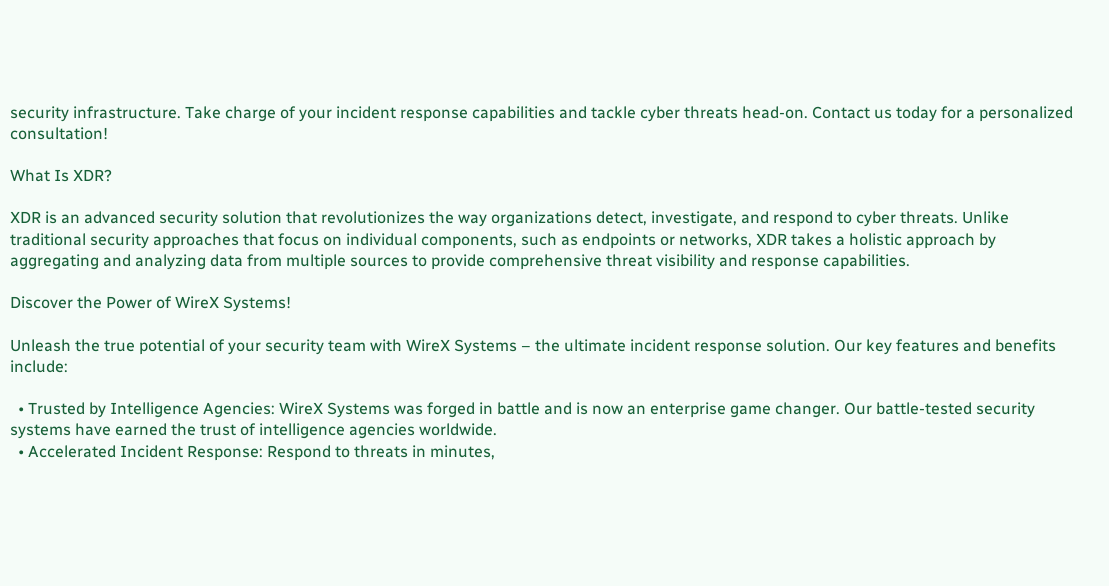security infrastructure. Take charge of your incident response capabilities and tackle cyber threats head-on. Contact us today for a personalized consultation!

What Is XDR?

XDR is an advanced security solution that revolutionizes the way organizations detect, investigate, and respond to cyber threats. Unlike traditional security approaches that focus on individual components, such as endpoints or networks, XDR takes a holistic approach by aggregating and analyzing data from multiple sources to provide comprehensive threat visibility and response capabilities.

Discover the Power of WireX Systems!

Unleash the true potential of your security team with WireX Systems – the ultimate incident response solution. Our key features and benefits include:

  • Trusted by Intelligence Agencies: WireX Systems was forged in battle and is now an enterprise game changer. Our battle-tested security systems have earned the trust of intelligence agencies worldwide.
  • Accelerated Incident Response: Respond to threats in minutes,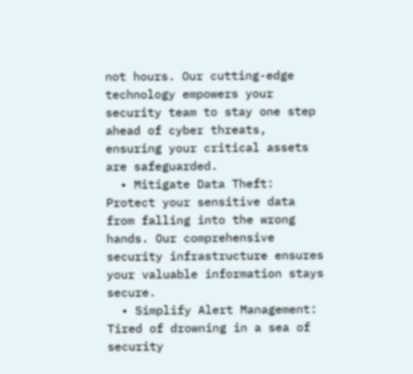not hours. Our cutting-edge technology empowers your security team to stay one step ahead of cyber threats, ensuring your critical assets are safeguarded.
  • Mitigate Data Theft: Protect your sensitive data from falling into the wrong hands. Our comprehensive security infrastructure ensures your valuable information stays secure.
  • Simplify Alert Management: Tired of drowning in a sea of security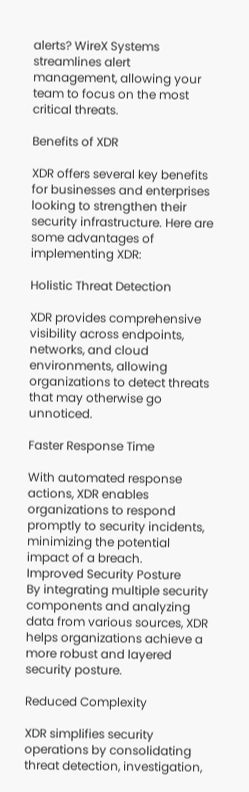alerts? WireX Systems streamlines alert management, allowing your team to focus on the most critical threats.

Benefits of XDR

XDR offers several key benefits for businesses and enterprises looking to strengthen their security infrastructure. Here are some advantages of implementing XDR:

Holistic Threat Detection

XDR provides comprehensive visibility across endpoints, networks, and cloud environments, allowing organizations to detect threats that may otherwise go unnoticed.

Faster Response Time

With automated response actions, XDR enables organizations to respond promptly to security incidents, minimizing the potential impact of a breach.
Improved Security Posture
By integrating multiple security components and analyzing data from various sources, XDR helps organizations achieve a more robust and layered security posture.

Reduced Complexity

XDR simplifies security operations by consolidating threat detection, investigation,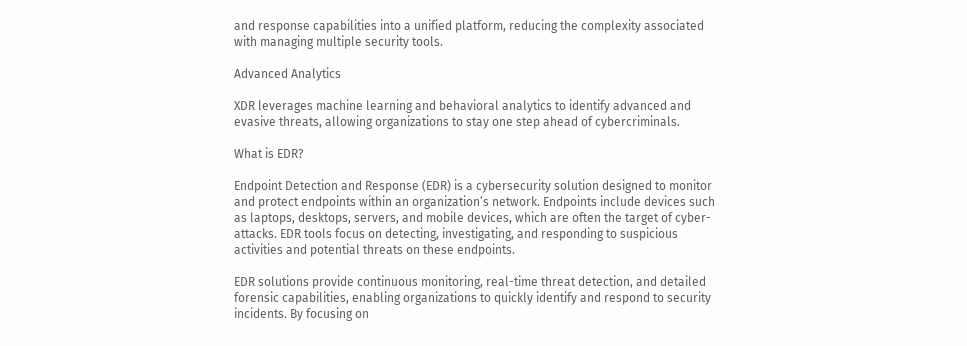and response capabilities into a unified platform, reducing the complexity associated with managing multiple security tools.

Advanced Analytics

XDR leverages machine learning and behavioral analytics to identify advanced and evasive threats, allowing organizations to stay one step ahead of cybercriminals.

What is EDR?

Endpoint Detection and Response (EDR) is a cybersecurity solution designed to monitor and protect endpoints within an organization’s network. Endpoints include devices such as laptops, desktops, servers, and mobile devices, which are often the target of cyber-attacks. EDR tools focus on detecting, investigating, and responding to suspicious activities and potential threats on these endpoints.

EDR solutions provide continuous monitoring, real-time threat detection, and detailed forensic capabilities, enabling organizations to quickly identify and respond to security incidents. By focusing on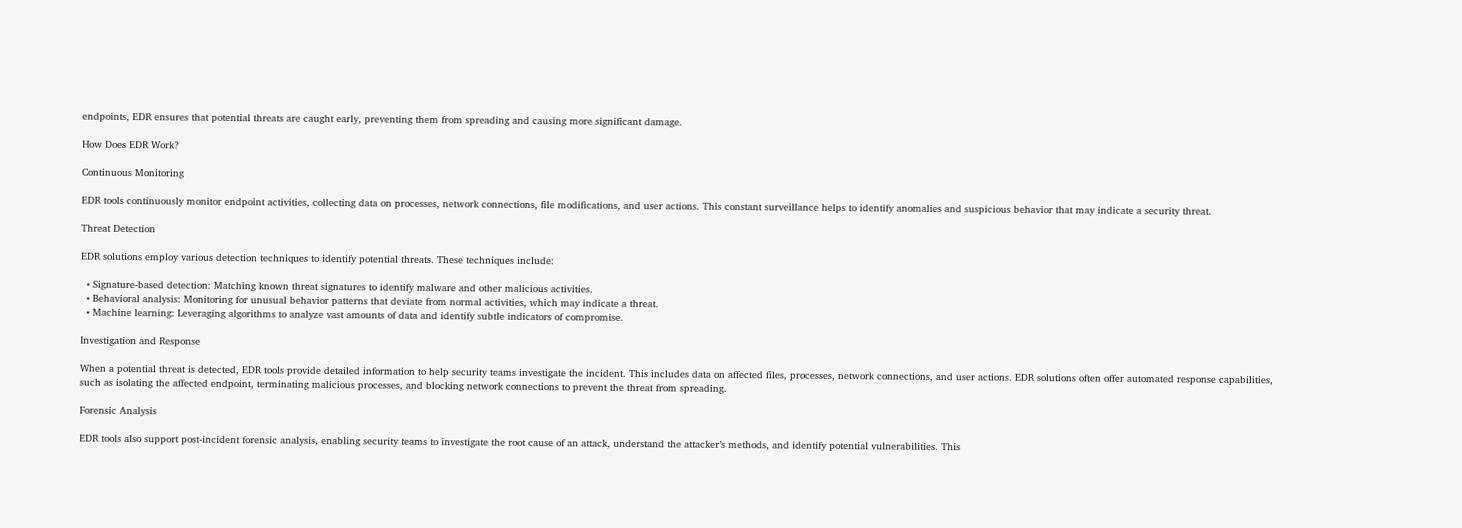endpoints, EDR ensures that potential threats are caught early, preventing them from spreading and causing more significant damage.

How Does EDR Work?

Continuous Monitoring

EDR tools continuously monitor endpoint activities, collecting data on processes, network connections, file modifications, and user actions. This constant surveillance helps to identify anomalies and suspicious behavior that may indicate a security threat.

Threat Detection

EDR solutions employ various detection techniques to identify potential threats. These techniques include:

  • Signature-based detection: Matching known threat signatures to identify malware and other malicious activities.
  • Behavioral analysis: Monitoring for unusual behavior patterns that deviate from normal activities, which may indicate a threat.
  • Machine learning: Leveraging algorithms to analyze vast amounts of data and identify subtle indicators of compromise.

Investigation and Response

When a potential threat is detected, EDR tools provide detailed information to help security teams investigate the incident. This includes data on affected files, processes, network connections, and user actions. EDR solutions often offer automated response capabilities, such as isolating the affected endpoint, terminating malicious processes, and blocking network connections to prevent the threat from spreading.

Forensic Analysis

EDR tools also support post-incident forensic analysis, enabling security teams to investigate the root cause of an attack, understand the attacker’s methods, and identify potential vulnerabilities. This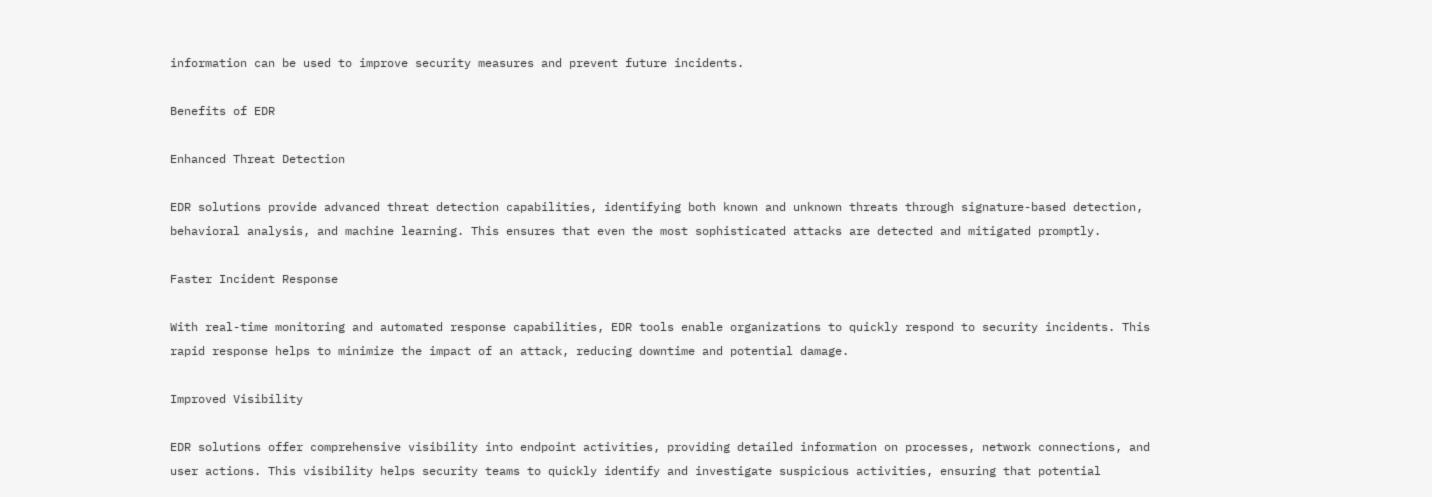information can be used to improve security measures and prevent future incidents.

Benefits of EDR

Enhanced Threat Detection

EDR solutions provide advanced threat detection capabilities, identifying both known and unknown threats through signature-based detection, behavioral analysis, and machine learning. This ensures that even the most sophisticated attacks are detected and mitigated promptly.

Faster Incident Response

With real-time monitoring and automated response capabilities, EDR tools enable organizations to quickly respond to security incidents. This rapid response helps to minimize the impact of an attack, reducing downtime and potential damage.

Improved Visibility

EDR solutions offer comprehensive visibility into endpoint activities, providing detailed information on processes, network connections, and user actions. This visibility helps security teams to quickly identify and investigate suspicious activities, ensuring that potential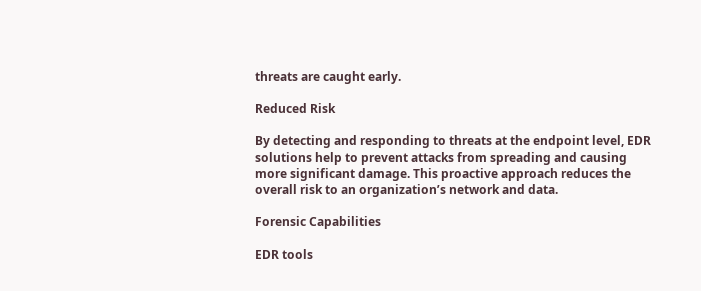threats are caught early.

Reduced Risk

By detecting and responding to threats at the endpoint level, EDR solutions help to prevent attacks from spreading and causing more significant damage. This proactive approach reduces the overall risk to an organization’s network and data.

Forensic Capabilities

EDR tools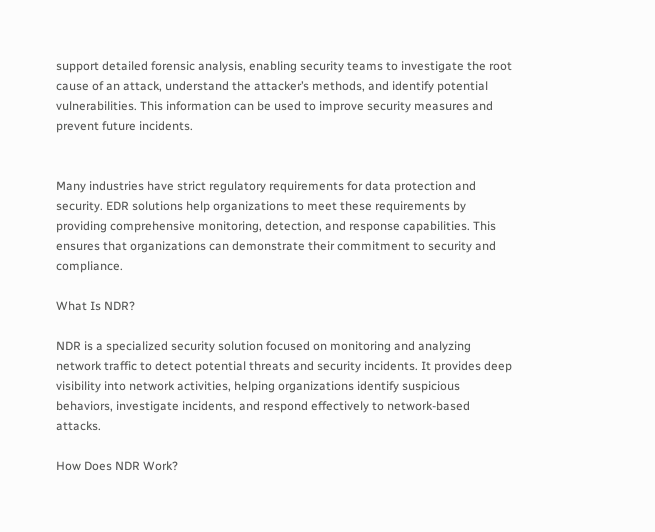support detailed forensic analysis, enabling security teams to investigate the root cause of an attack, understand the attacker’s methods, and identify potential vulnerabilities. This information can be used to improve security measures and prevent future incidents.


Many industries have strict regulatory requirements for data protection and security. EDR solutions help organizations to meet these requirements by providing comprehensive monitoring, detection, and response capabilities. This ensures that organizations can demonstrate their commitment to security and compliance.

What Is NDR?

NDR is a specialized security solution focused on monitoring and analyzing network traffic to detect potential threats and security incidents. It provides deep visibility into network activities, helping organizations identify suspicious behaviors, investigate incidents, and respond effectively to network-based attacks.

How Does NDR Work?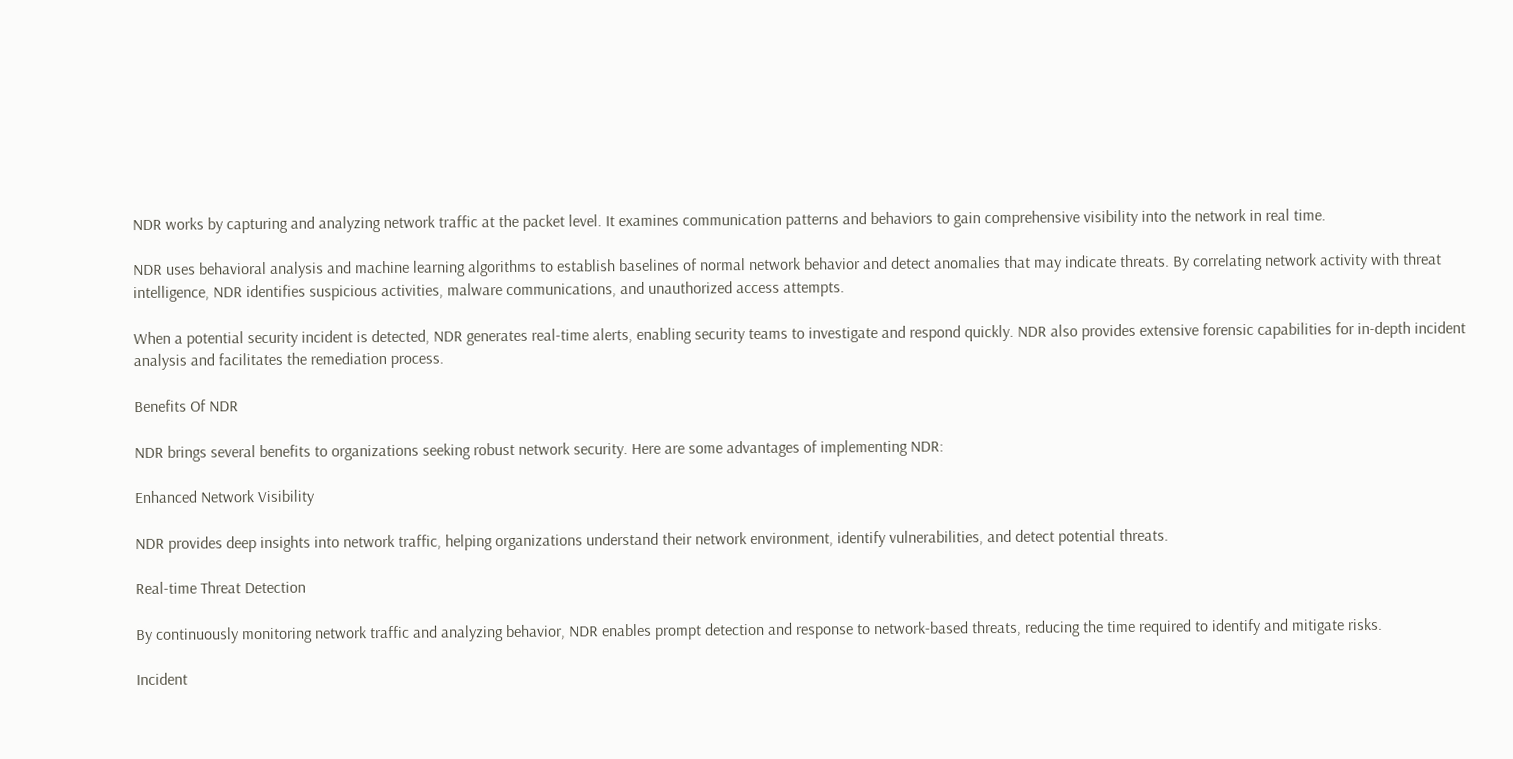NDR works by capturing and analyzing network traffic at the packet level. It examines communication patterns and behaviors to gain comprehensive visibility into the network in real time.

NDR uses behavioral analysis and machine learning algorithms to establish baselines of normal network behavior and detect anomalies that may indicate threats. By correlating network activity with threat intelligence, NDR identifies suspicious activities, malware communications, and unauthorized access attempts.

When a potential security incident is detected, NDR generates real-time alerts, enabling security teams to investigate and respond quickly. NDR also provides extensive forensic capabilities for in-depth incident analysis and facilitates the remediation process.

Benefits Of NDR

NDR brings several benefits to organizations seeking robust network security. Here are some advantages of implementing NDR:

Enhanced Network Visibility

NDR provides deep insights into network traffic, helping organizations understand their network environment, identify vulnerabilities, and detect potential threats.

Real-time Threat Detection

By continuously monitoring network traffic and analyzing behavior, NDR enables prompt detection and response to network-based threats, reducing the time required to identify and mitigate risks.

Incident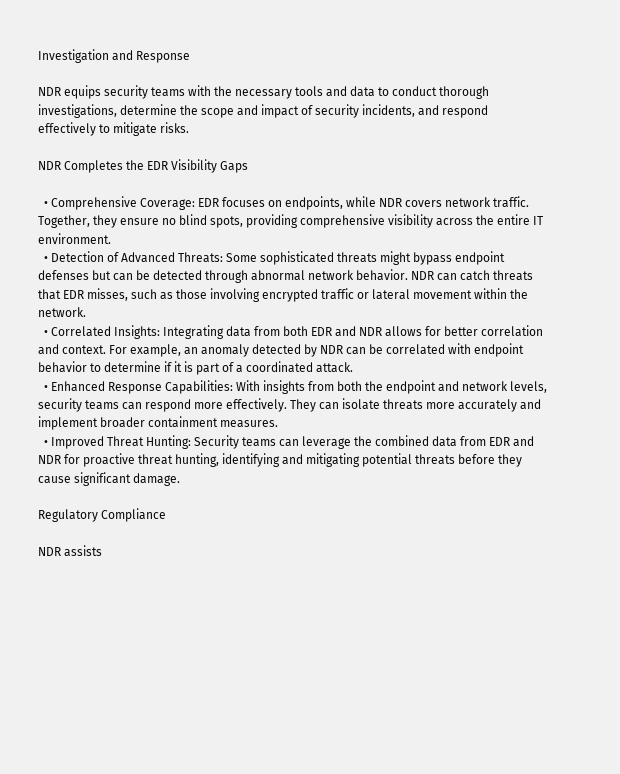Investigation and Response

NDR equips security teams with the necessary tools and data to conduct thorough investigations, determine the scope and impact of security incidents, and respond effectively to mitigate risks.

NDR Completes the EDR Visibility Gaps

  • Comprehensive Coverage: EDR focuses on endpoints, while NDR covers network traffic. Together, they ensure no blind spots, providing comprehensive visibility across the entire IT environment.
  • Detection of Advanced Threats: Some sophisticated threats might bypass endpoint defenses but can be detected through abnormal network behavior. NDR can catch threats that EDR misses, such as those involving encrypted traffic or lateral movement within the network.
  • Correlated Insights: Integrating data from both EDR and NDR allows for better correlation and context. For example, an anomaly detected by NDR can be correlated with endpoint behavior to determine if it is part of a coordinated attack.
  • Enhanced Response Capabilities: With insights from both the endpoint and network levels, security teams can respond more effectively. They can isolate threats more accurately and implement broader containment measures.
  • Improved Threat Hunting: Security teams can leverage the combined data from EDR and NDR for proactive threat hunting, identifying and mitigating potential threats before they cause significant damage.

Regulatory Compliance

NDR assists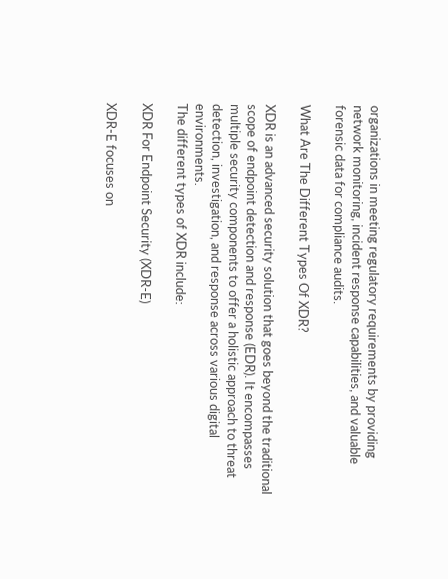organizations in meeting regulatory requirements by providing network monitoring, incident response capabilities, and valuable forensic data for compliance audits.

What Are The Different Types Of XDR?

XDR is an advanced security solution that goes beyond the traditional scope of endpoint detection and response (EDR). It encompasses multiple security components to offer a holistic approach to threat detection, investigation, and response across various digital environments.
The different types of XDR include:

XDR For Endpoint Security (XDR-E)

XDR-E focuses on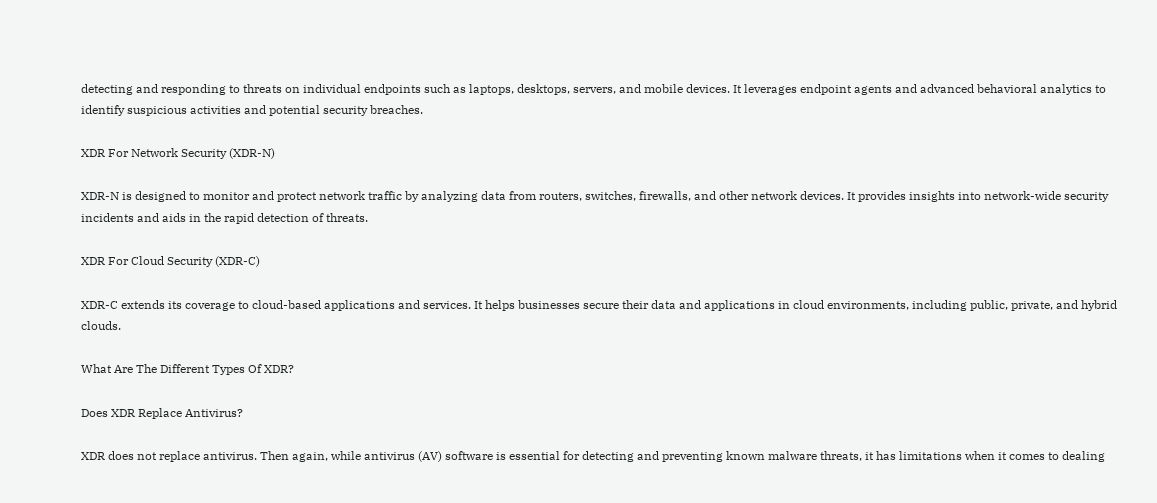detecting and responding to threats on individual endpoints such as laptops, desktops, servers, and mobile devices. It leverages endpoint agents and advanced behavioral analytics to identify suspicious activities and potential security breaches.

XDR For Network Security (XDR-N)

XDR-N is designed to monitor and protect network traffic by analyzing data from routers, switches, firewalls, and other network devices. It provides insights into network-wide security incidents and aids in the rapid detection of threats.

XDR For Cloud Security (XDR-C)

XDR-C extends its coverage to cloud-based applications and services. It helps businesses secure their data and applications in cloud environments, including public, private, and hybrid clouds.

What Are The Different Types Of XDR?

Does XDR Replace Antivirus?

XDR does not replace antivirus. Then again, while antivirus (AV) software is essential for detecting and preventing known malware threats, it has limitations when it comes to dealing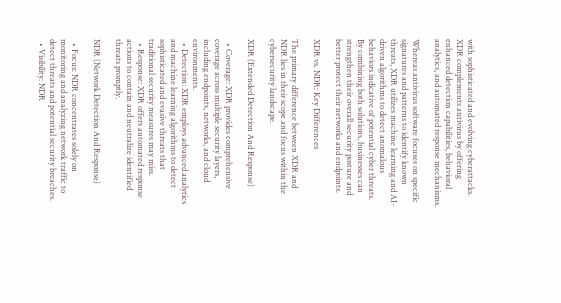with sophisticated and evolving cyberattacks. XDR complements antivirus by offering enhanced detection capabilities, behavioral analytics, and automated response mechanisms.

Whereas antivirus software focuses on specific signatures and patterns to identify known threats, XDR utilizes machine learning and AI-driven algorithms to detect anomalous behaviors indicative of potential cyber threats. By combining both solutions, businesses can strengthen their overall security posture and better protect their networks and endpoints.

XDR vs. NDR: Key Differences

The primary difference between XDR and NDR lies in their scope and focus within the cybersecurity landscape.

XDR (Extended Detection And Response)

  • Coverage: XDR provides comprehensive coverage across multiple security layers, including endpoints, networks, and cloud environments.
  • Detection: XDR employs advanced analytics and machine learning algorithms to detect sophisticated and evasive threats that traditional security measures may miss.
  • Response: XDR offers automated response actions to contain and neutralize identified threats promptly.

NDR (Network Detection And Response)

  • Focus: NDR concentrates solely on monitoring and analyzing network traffic to detect threats and potential security breaches.
  • Visibility: NDR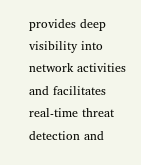provides deep visibility into network activities and facilitates real-time threat detection and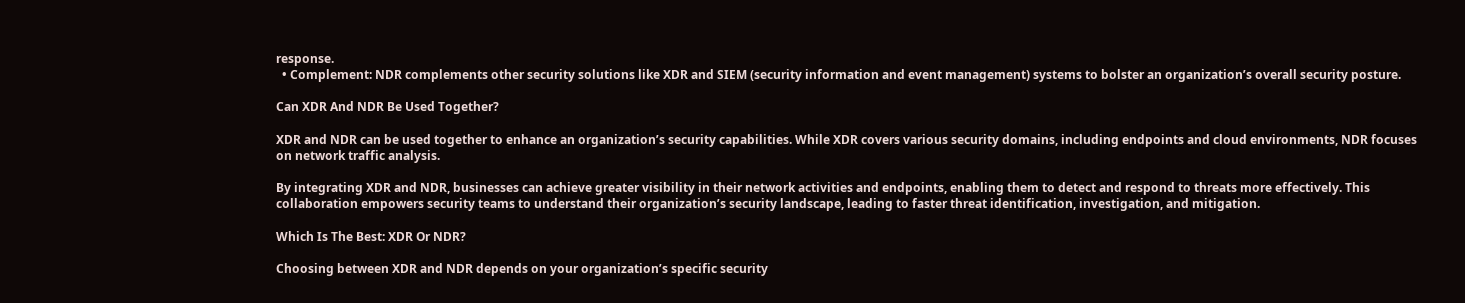response.
  • Complement: NDR complements other security solutions like XDR and SIEM (security information and event management) systems to bolster an organization’s overall security posture.

Can XDR And NDR Be Used Together?

XDR and NDR can be used together to enhance an organization’s security capabilities. While XDR covers various security domains, including endpoints and cloud environments, NDR focuses on network traffic analysis.

By integrating XDR and NDR, businesses can achieve greater visibility in their network activities and endpoints, enabling them to detect and respond to threats more effectively. This collaboration empowers security teams to understand their organization’s security landscape, leading to faster threat identification, investigation, and mitigation.

Which Is The Best: XDR Or NDR?

Choosing between XDR and NDR depends on your organization’s specific security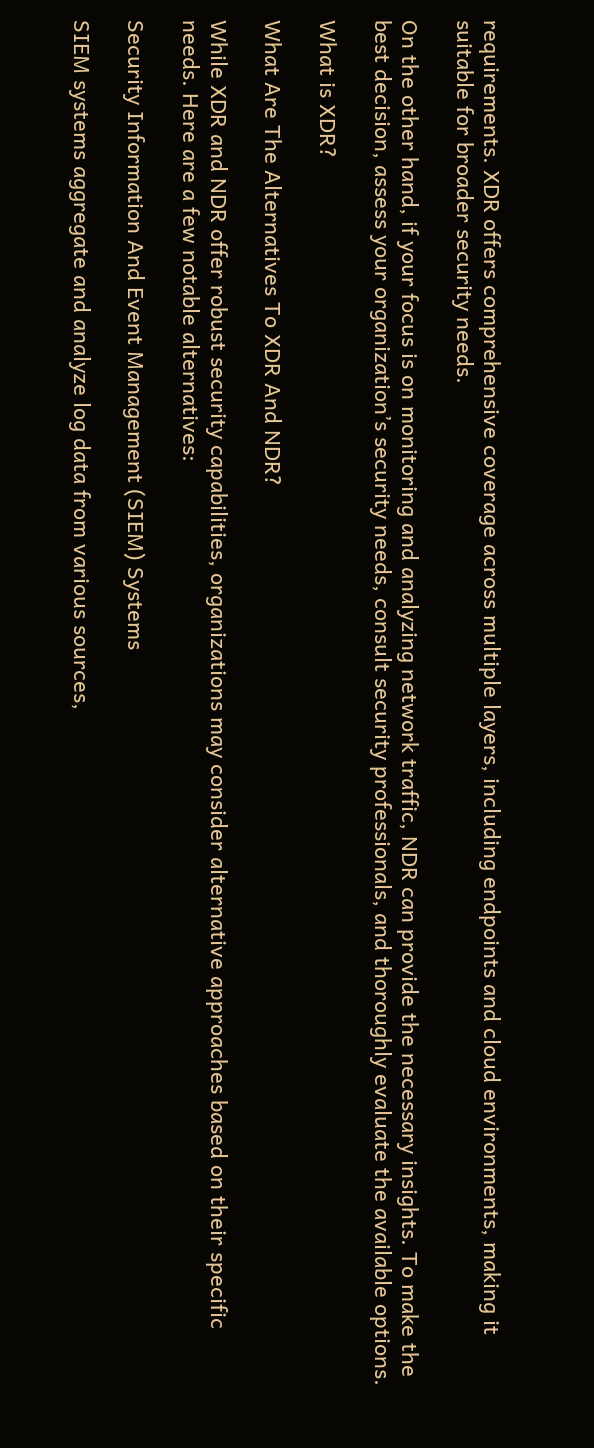requirements. XDR offers comprehensive coverage across multiple layers, including endpoints and cloud environments, making it suitable for broader security needs.

On the other hand, if your focus is on monitoring and analyzing network traffic, NDR can provide the necessary insights. To make the best decision, assess your organization’s security needs, consult security professionals, and thoroughly evaluate the available options.

What is XDR?

What Are The Alternatives To XDR And NDR?

While XDR and NDR offer robust security capabilities, organizations may consider alternative approaches based on their specific needs. Here are a few notable alternatives:

Security Information And Event Management (SIEM) Systems

SIEM systems aggregate and analyze log data from various sources,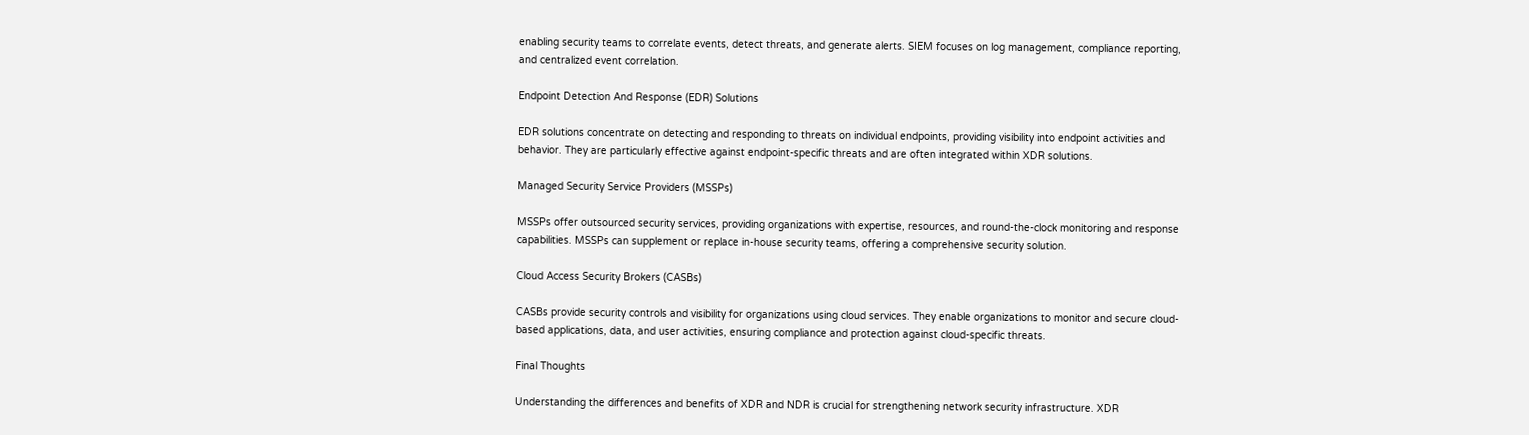enabling security teams to correlate events, detect threats, and generate alerts. SIEM focuses on log management, compliance reporting, and centralized event correlation.

Endpoint Detection And Response (EDR) Solutions

EDR solutions concentrate on detecting and responding to threats on individual endpoints, providing visibility into endpoint activities and behavior. They are particularly effective against endpoint-specific threats and are often integrated within XDR solutions.

Managed Security Service Providers (MSSPs)

MSSPs offer outsourced security services, providing organizations with expertise, resources, and round-the-clock monitoring and response capabilities. MSSPs can supplement or replace in-house security teams, offering a comprehensive security solution.

Cloud Access Security Brokers (CASBs)

CASBs provide security controls and visibility for organizations using cloud services. They enable organizations to monitor and secure cloud-based applications, data, and user activities, ensuring compliance and protection against cloud-specific threats.

Final Thoughts

Understanding the differences and benefits of XDR and NDR is crucial for strengthening network security infrastructure. XDR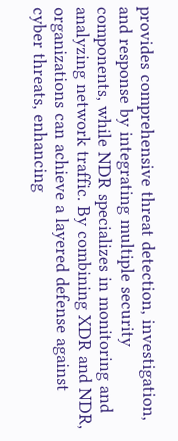provides comprehensive threat detection, investigation, and response by integrating multiple security components, while NDR specializes in monitoring and analyzing network traffic. By combining XDR and NDR, organizations can achieve a layered defense against cyber threats, enhancing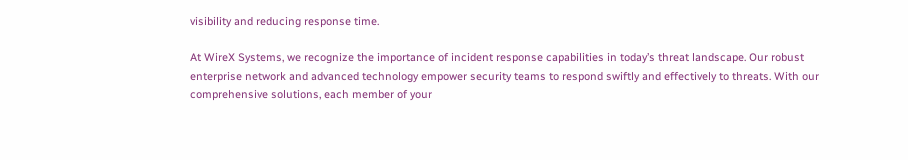visibility and reducing response time.

At WireX Systems, we recognize the importance of incident response capabilities in today’s threat landscape. Our robust enterprise network and advanced technology empower security teams to respond swiftly and effectively to threats. With our comprehensive solutions, each member of your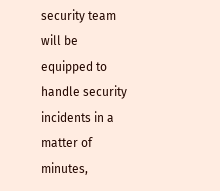security team will be equipped to handle security incidents in a matter of minutes,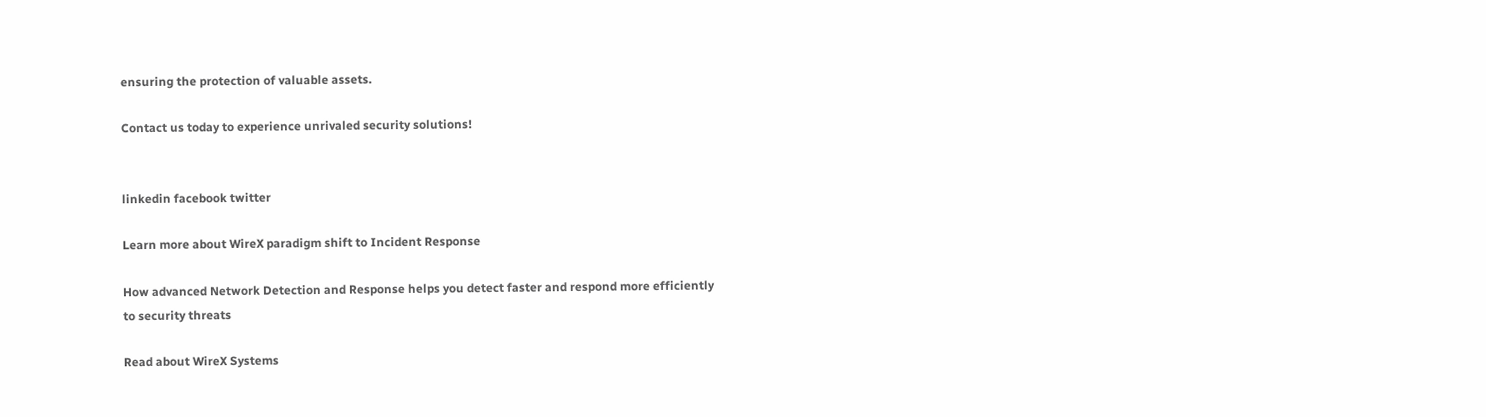ensuring the protection of valuable assets.

Contact us today to experience unrivaled security solutions!


linkedin facebook twitter

Learn more about WireX paradigm shift to Incident Response

How advanced Network Detection and Response helps you detect faster and respond more efficiently to security threats

Read about WireX Systems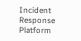Incident Response Platform